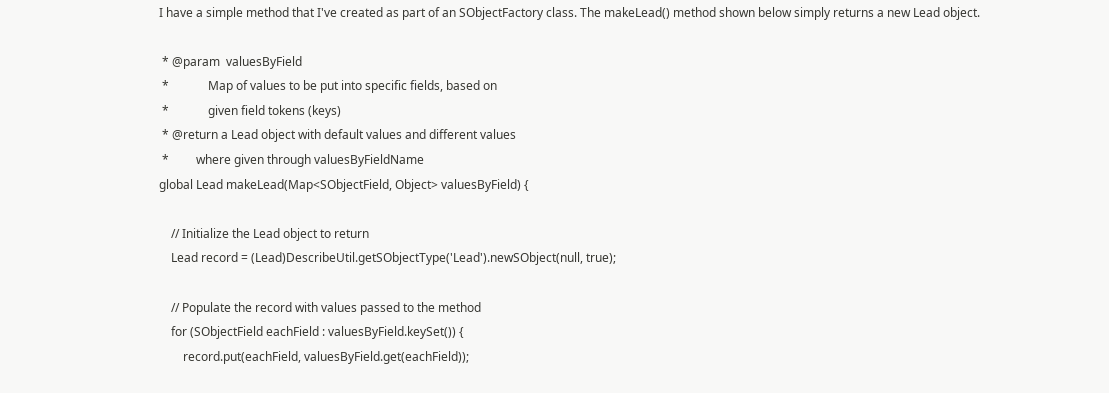I have a simple method that I've created as part of an SObjectFactory class. The makeLead() method shown below simply returns a new Lead object.

 * @param  valuesByField
 *             Map of values to be put into specific fields, based on
 *             given field tokens (keys)
 * @return a Lead object with default values and different values
 *         where given through valuesByFieldName
global Lead makeLead(Map<SObjectField, Object> valuesByField) {

    // Initialize the Lead object to return
    Lead record = (Lead)DescribeUtil.getSObjectType('Lead').newSObject(null, true);

    // Populate the record with values passed to the method
    for (SObjectField eachField : valuesByField.keySet()) {
        record.put(eachField, valuesByField.get(eachField));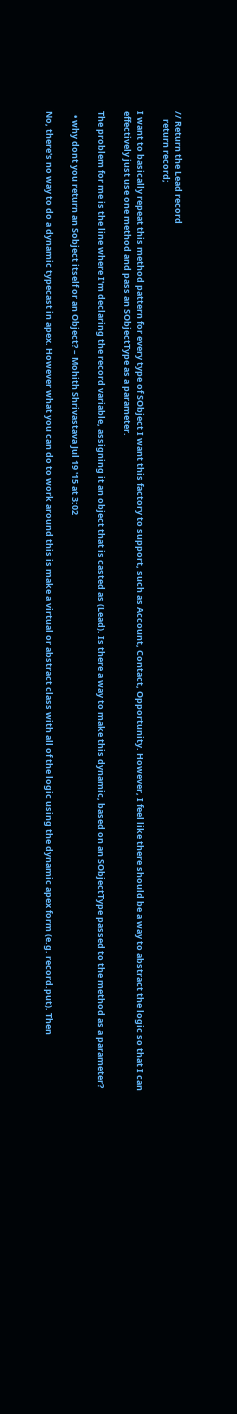// Return the Lead record
    return record;

I want to basically repeat this method pattern for every type of SObject I want this factory to support, such as Account, Contact, Opportunity. However, I feel like there should be a way to abstract the logic so that I can effectively just use one method and pass an SObjectType as a parameter.

The problem for me is the line where I'm declaring the record variable, assigning it an object that is casted as (Lead). Is there a way to make this dynamic, based on an SObjectType passed to the method as a parameter?

  • why dont you return an Sobject itself or an Object? – Mohith Shrivastava Jul 19 '15 at 3:02

No, there's no way to do a dynamic typecast in apex. However what you can do to work around this is make a virtual or abstract class with all of the logic using the dynamic apex form (e.g. record.put). Then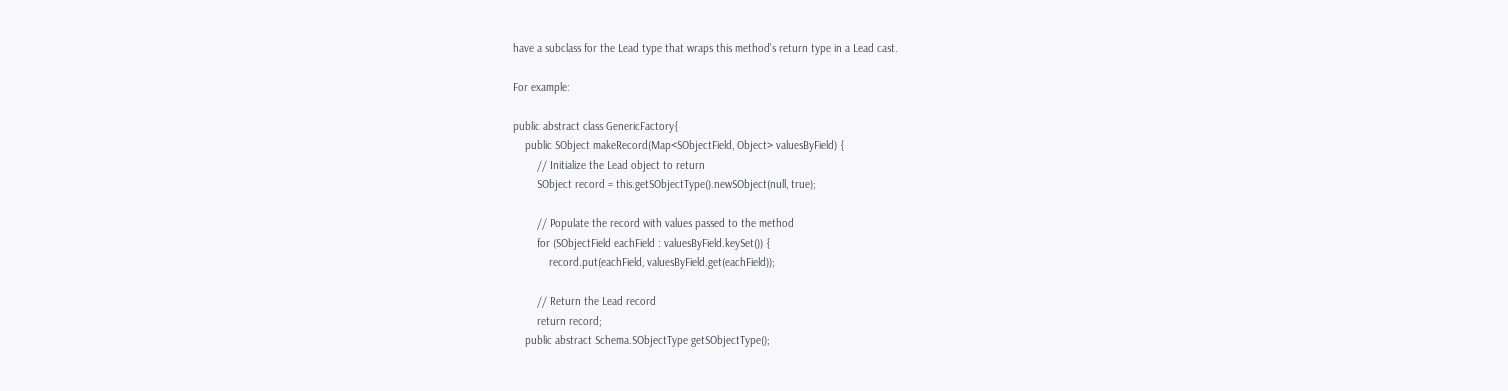have a subclass for the Lead type that wraps this method's return type in a Lead cast.

For example:

public abstract class GenericFactory{
    public SObject makeRecord(Map<SObjectField, Object> valuesByField) {
        // Initialize the Lead object to return
        SObject record = this.getSObjectType().newSObject(null, true);

        // Populate the record with values passed to the method
        for (SObjectField eachField : valuesByField.keySet()) {
            record.put(eachField, valuesByField.get(eachField));

        // Return the Lead record
        return record;
    public abstract Schema.SObjectType getSObjectType();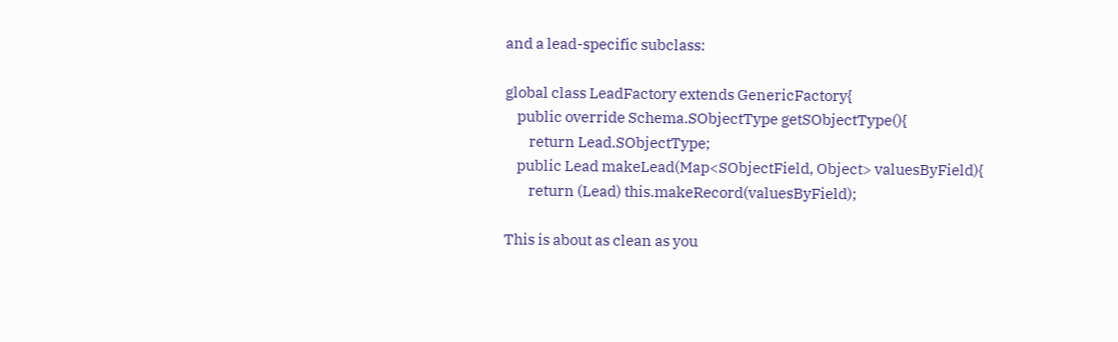and a lead-specific subclass:

global class LeadFactory extends GenericFactory{
    public override Schema.SObjectType getSObjectType(){
        return Lead.SObjectType;
    public Lead makeLead(Map<SObjectField, Object> valuesByField){
        return (Lead) this.makeRecord(valuesByField);

This is about as clean as you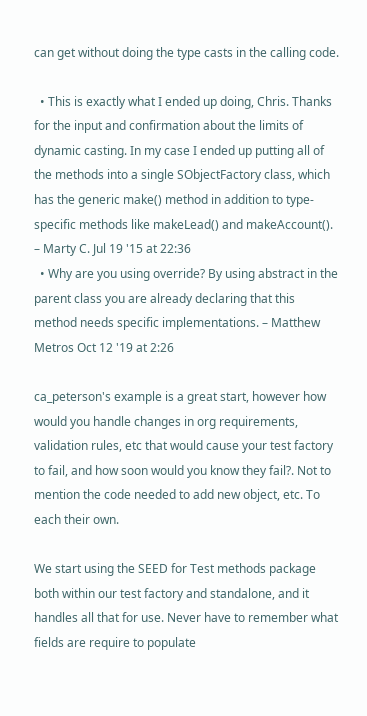can get without doing the type casts in the calling code.

  • This is exactly what I ended up doing, Chris. Thanks for the input and confirmation about the limits of dynamic casting. In my case I ended up putting all of the methods into a single SObjectFactory class, which has the generic make() method in addition to type-specific methods like makeLead() and makeAccount(). – Marty C. Jul 19 '15 at 22:36
  • Why are you using override? By using abstract in the parent class you are already declaring that this method needs specific implementations. – Matthew Metros Oct 12 '19 at 2:26

ca_peterson's example is a great start, however how would you handle changes in org requirements, validation rules, etc that would cause your test factory to fail, and how soon would you know they fail?. Not to mention the code needed to add new object, etc. To each their own.

We start using the SEED for Test methods package both within our test factory and standalone, and it handles all that for use. Never have to remember what fields are require to populate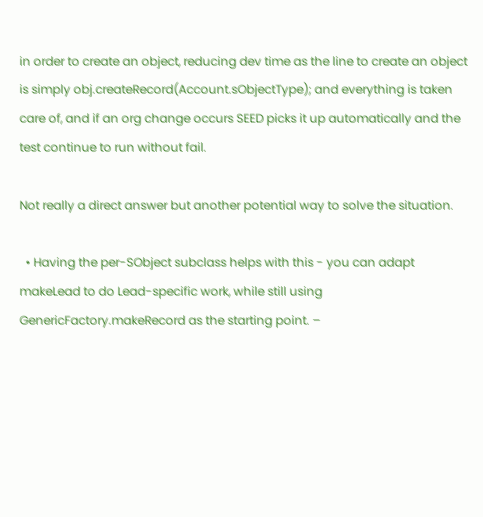in order to create an object, reducing dev time as the line to create an object is simply obj.createRecord(Account.sObjectType); and everything is taken care of, and if an org change occurs SEED picks it up automatically and the test continue to run without fail.

Not really a direct answer but another potential way to solve the situation.

  • Having the per-SObject subclass helps with this - you can adapt makeLead to do Lead-specific work, while still using GenericFactory.makeRecord as the starting point. –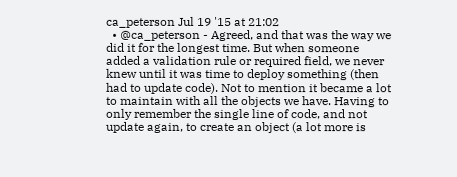ca_peterson Jul 19 '15 at 21:02
  • @ca_peterson - Agreed, and that was the way we did it for the longest time. But when someone added a validation rule or required field, we never knew until it was time to deploy something (then had to update code). Not to mention it became a lot to maintain with all the objects we have. Having to only remember the single line of code, and not update again, to create an object (a lot more is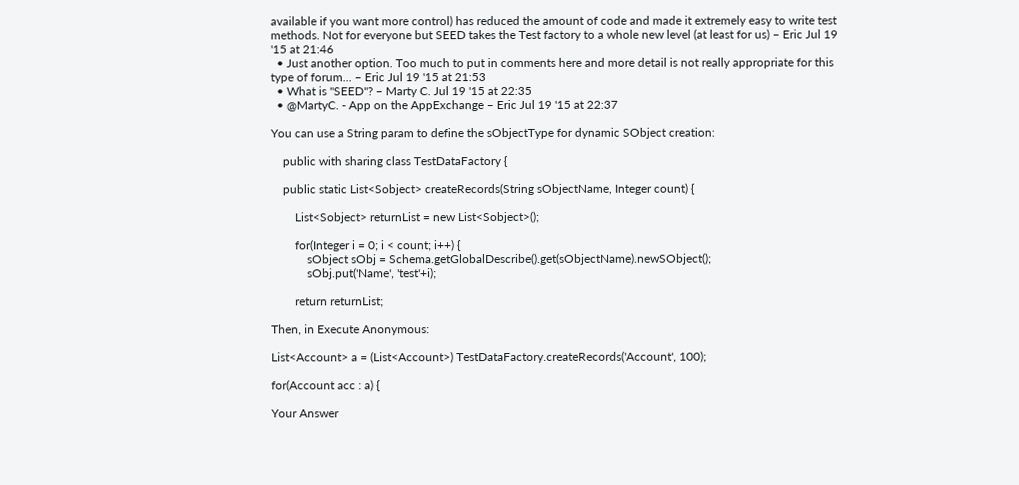available if you want more control) has reduced the amount of code and made it extremely easy to write test methods. Not for everyone but SEED takes the Test factory to a whole new level (at least for us) – Eric Jul 19 '15 at 21:46
  • Just another option. Too much to put in comments here and more detail is not really appropriate for this type of forum... – Eric Jul 19 '15 at 21:53
  • What is "SEED"? – Marty C. Jul 19 '15 at 22:35
  • @MartyC. - App on the AppExchange – Eric Jul 19 '15 at 22:37

You can use a String param to define the sObjectType for dynamic SObject creation:

    public with sharing class TestDataFactory {

    public static List<Sobject> createRecords(String sObjectName, Integer count) {

        List<Sobject> returnList = new List<Sobject>();

        for(Integer i = 0; i < count; i++) {
            sObject sObj = Schema.getGlobalDescribe().get(sObjectName).newSObject();
            sObj.put('Name', 'test'+i);

        return returnList;

Then, in Execute Anonymous:

List<Account> a = (List<Account>) TestDataFactory.createRecords('Account', 100);

for(Account acc : a) {

Your Answer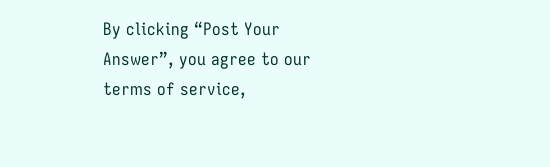By clicking “Post Your Answer”, you agree to our terms of service,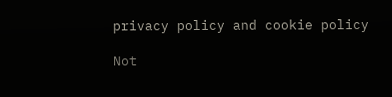privacy policy and cookie policy

Not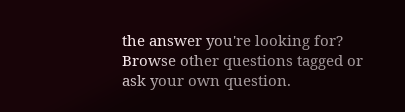the answer you're looking for? Browse other questions tagged or ask your own question.